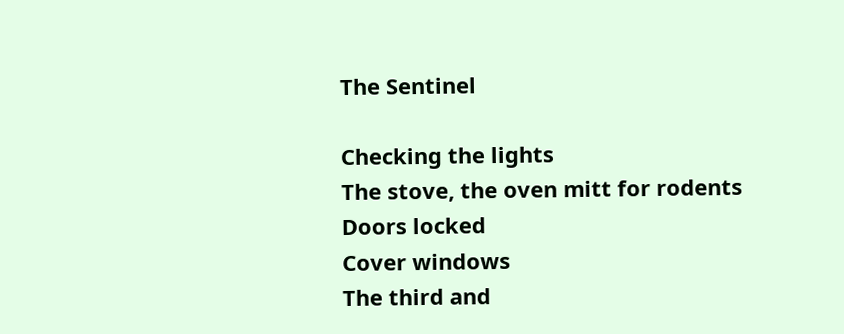The Sentinel

Checking the lights
The stove, the oven mitt for rodents
Doors locked
Cover windows
The third and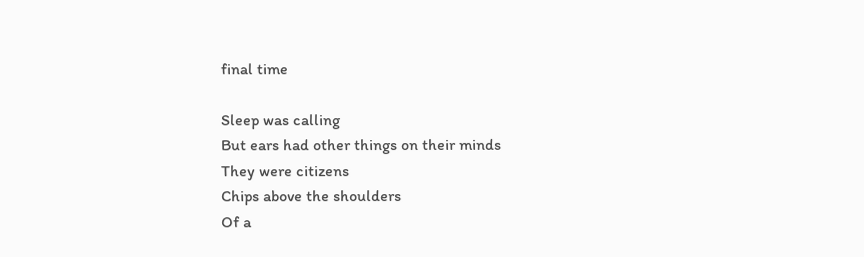final time

Sleep was calling
But ears had other things on their minds
They were citizens
Chips above the shoulders
Of a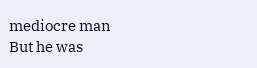mediocre man
But he was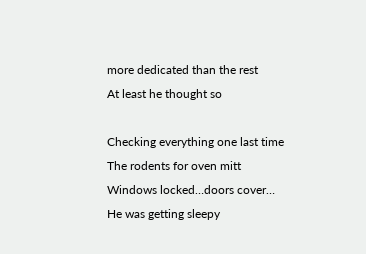more dedicated than the rest
At least he thought so

Checking everything one last time
The rodents for oven mitt
Windows locked…doors cover…
He was getting sleepy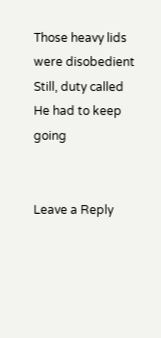Those heavy lids were disobedient
Still, duty called
He had to keep going


Leave a Reply